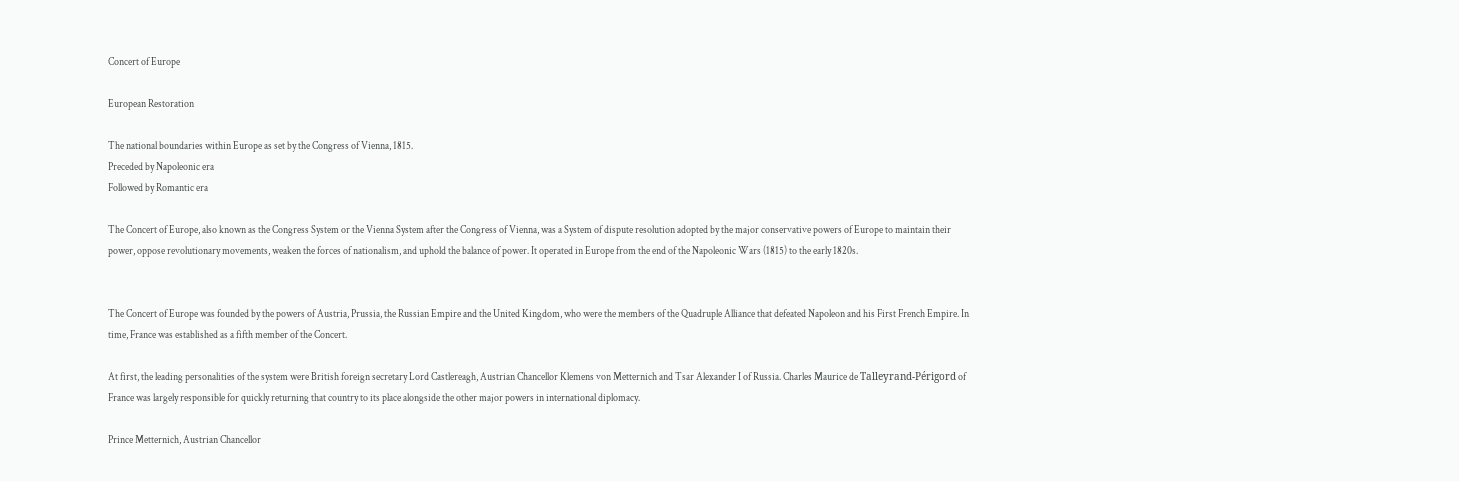Concert of Europe

European Restoration

The national boundaries within Europe as set by the Congress of Vienna, 1815.
Preceded by Napoleonic era
Followed by Romantic era

The Concert of Europe, also known as the Congress System or the Vienna System after the Congress of Vienna, was a System of dispute resolution adopted by the major conservative powers of Europe to maintain their power, oppose revolutionary movements, weaken the forces of nationalism, and uphold the balance of power. It operated in Europe from the end of the Napoleonic Wars (1815) to the early 1820s.


The Concert of Europe was founded by the powers of Austria, Prussia, the Russian Empire and the United Kingdom, who were the members of the Quadruple Alliance that defeated Napoleon and his First French Empire. In time, France was established as a fifth member of the Concert.

At first, the leading personalities of the system were British foreign secretary Lord Castlereagh, Austrian Chancellor Klemens von Metternich and Tsar Alexander I of Russia. Charles Maurice de Talleyrand-Périgord of France was largely responsible for quickly returning that country to its place alongside the other major powers in international diplomacy.

Prince Metternich, Austrian Chancellor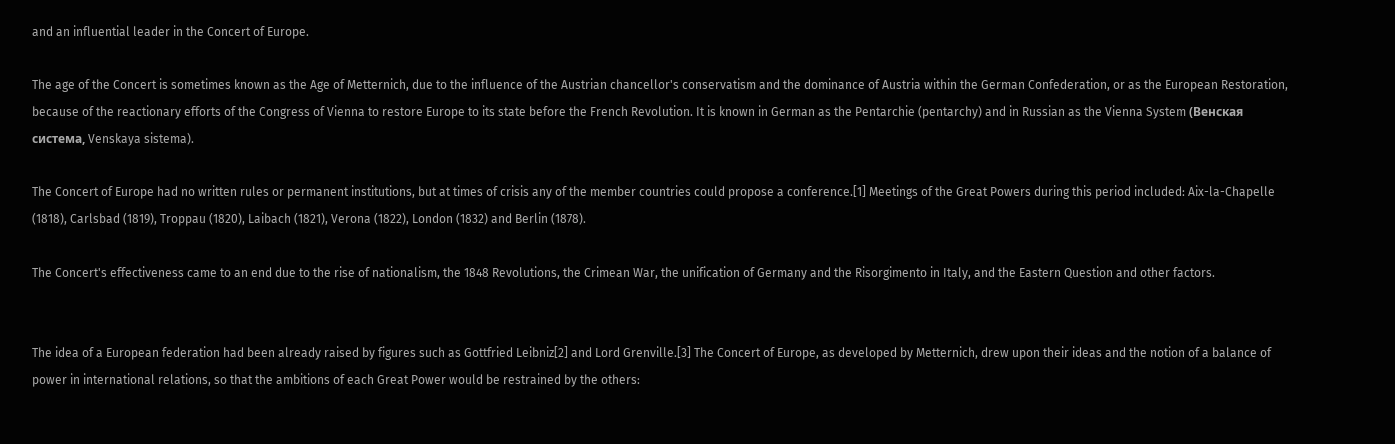and an influential leader in the Concert of Europe.

The age of the Concert is sometimes known as the Age of Metternich, due to the influence of the Austrian chancellor's conservatism and the dominance of Austria within the German Confederation, or as the European Restoration, because of the reactionary efforts of the Congress of Vienna to restore Europe to its state before the French Revolution. It is known in German as the Pentarchie (pentarchy) and in Russian as the Vienna System (Венская система, Venskaya sistema).

The Concert of Europe had no written rules or permanent institutions, but at times of crisis any of the member countries could propose a conference.[1] Meetings of the Great Powers during this period included: Aix-la-Chapelle (1818), Carlsbad (1819), Troppau (1820), Laibach (1821), Verona (1822), London (1832) and Berlin (1878).

The Concert's effectiveness came to an end due to the rise of nationalism, the 1848 Revolutions, the Crimean War, the unification of Germany and the Risorgimento in Italy, and the Eastern Question and other factors.


The idea of a European federation had been already raised by figures such as Gottfried Leibniz[2] and Lord Grenville.[3] The Concert of Europe, as developed by Metternich, drew upon their ideas and the notion of a balance of power in international relations, so that the ambitions of each Great Power would be restrained by the others: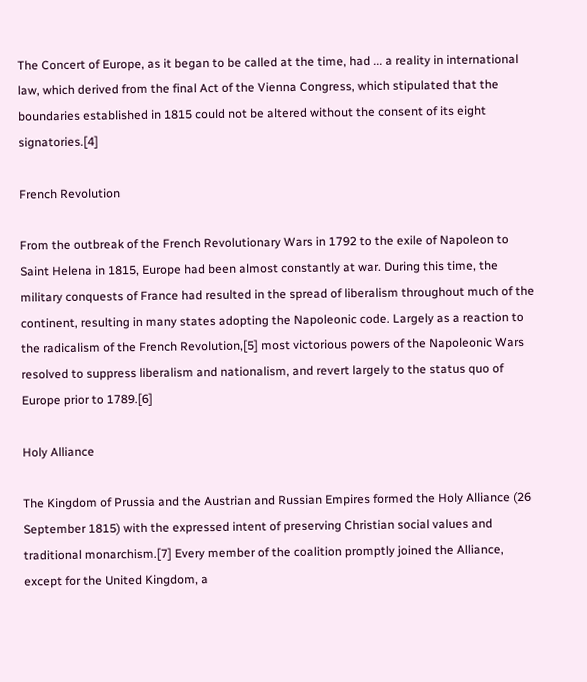The Concert of Europe, as it began to be called at the time, had ... a reality in international law, which derived from the final Act of the Vienna Congress, which stipulated that the boundaries established in 1815 could not be altered without the consent of its eight signatories.[4]

French Revolution

From the outbreak of the French Revolutionary Wars in 1792 to the exile of Napoleon to Saint Helena in 1815, Europe had been almost constantly at war. During this time, the military conquests of France had resulted in the spread of liberalism throughout much of the continent, resulting in many states adopting the Napoleonic code. Largely as a reaction to the radicalism of the French Revolution,[5] most victorious powers of the Napoleonic Wars resolved to suppress liberalism and nationalism, and revert largely to the status quo of Europe prior to 1789.[6]

Holy Alliance

The Kingdom of Prussia and the Austrian and Russian Empires formed the Holy Alliance (26 September 1815) with the expressed intent of preserving Christian social values and traditional monarchism.[7] Every member of the coalition promptly joined the Alliance, except for the United Kingdom, a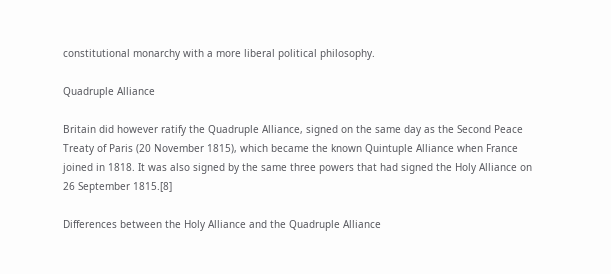constitutional monarchy with a more liberal political philosophy.

Quadruple Alliance

Britain did however ratify the Quadruple Alliance, signed on the same day as the Second Peace Treaty of Paris (20 November 1815), which became the known Quintuple Alliance when France joined in 1818. It was also signed by the same three powers that had signed the Holy Alliance on 26 September 1815.[8]

Differences between the Holy Alliance and the Quadruple Alliance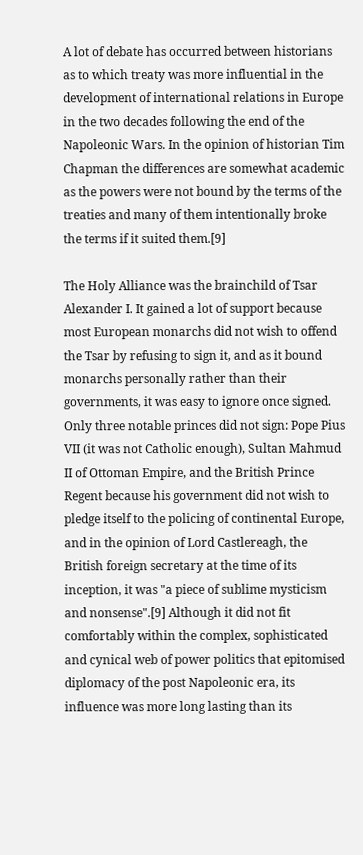A lot of debate has occurred between historians as to which treaty was more influential in the development of international relations in Europe in the two decades following the end of the Napoleonic Wars. In the opinion of historian Tim Chapman the differences are somewhat academic as the powers were not bound by the terms of the treaties and many of them intentionally broke the terms if it suited them.[9]

The Holy Alliance was the brainchild of Tsar Alexander I. It gained a lot of support because most European monarchs did not wish to offend the Tsar by refusing to sign it, and as it bound monarchs personally rather than their governments, it was easy to ignore once signed. Only three notable princes did not sign: Pope Pius VII (it was not Catholic enough), Sultan Mahmud II of Ottoman Empire, and the British Prince Regent because his government did not wish to pledge itself to the policing of continental Europe, and in the opinion of Lord Castlereagh, the British foreign secretary at the time of its inception, it was "a piece of sublime mysticism and nonsense".[9] Although it did not fit comfortably within the complex, sophisticated and cynical web of power politics that epitomised diplomacy of the post Napoleonic era, its influence was more long lasting than its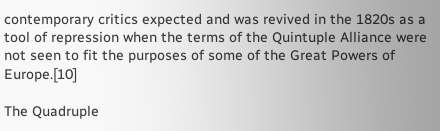contemporary critics expected and was revived in the 1820s as a tool of repression when the terms of the Quintuple Alliance were not seen to fit the purposes of some of the Great Powers of Europe.[10]

The Quadruple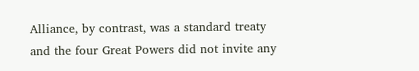Alliance, by contrast, was a standard treaty and the four Great Powers did not invite any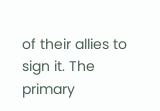of their allies to sign it. The primary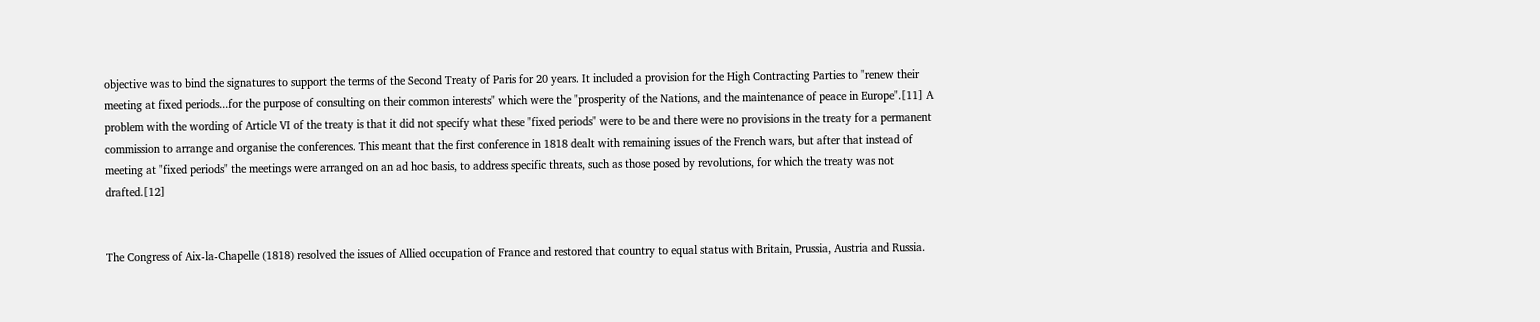objective was to bind the signatures to support the terms of the Second Treaty of Paris for 20 years. It included a provision for the High Contracting Parties to "renew their meeting at fixed periods...for the purpose of consulting on their common interests" which were the "prosperity of the Nations, and the maintenance of peace in Europe".[11] A problem with the wording of Article VI of the treaty is that it did not specify what these "fixed periods" were to be and there were no provisions in the treaty for a permanent commission to arrange and organise the conferences. This meant that the first conference in 1818 dealt with remaining issues of the French wars, but after that instead of meeting at "fixed periods" the meetings were arranged on an ad hoc basis, to address specific threats, such as those posed by revolutions, for which the treaty was not drafted.[12]


The Congress of Aix-la-Chapelle (1818) resolved the issues of Allied occupation of France and restored that country to equal status with Britain, Prussia, Austria and Russia.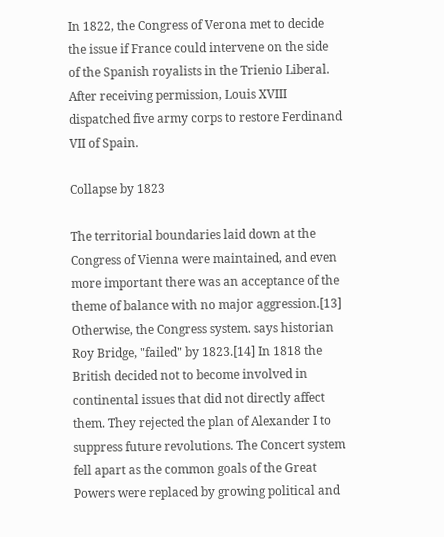In 1822, the Congress of Verona met to decide the issue if France could intervene on the side of the Spanish royalists in the Trienio Liberal. After receiving permission, Louis XVIII dispatched five army corps to restore Ferdinand VII of Spain.

Collapse by 1823

The territorial boundaries laid down at the Congress of Vienna were maintained, and even more important there was an acceptance of the theme of balance with no major aggression.[13] Otherwise, the Congress system. says historian Roy Bridge, "failed" by 1823.[14] In 1818 the British decided not to become involved in continental issues that did not directly affect them. They rejected the plan of Alexander I to suppress future revolutions. The Concert system fell apart as the common goals of the Great Powers were replaced by growing political and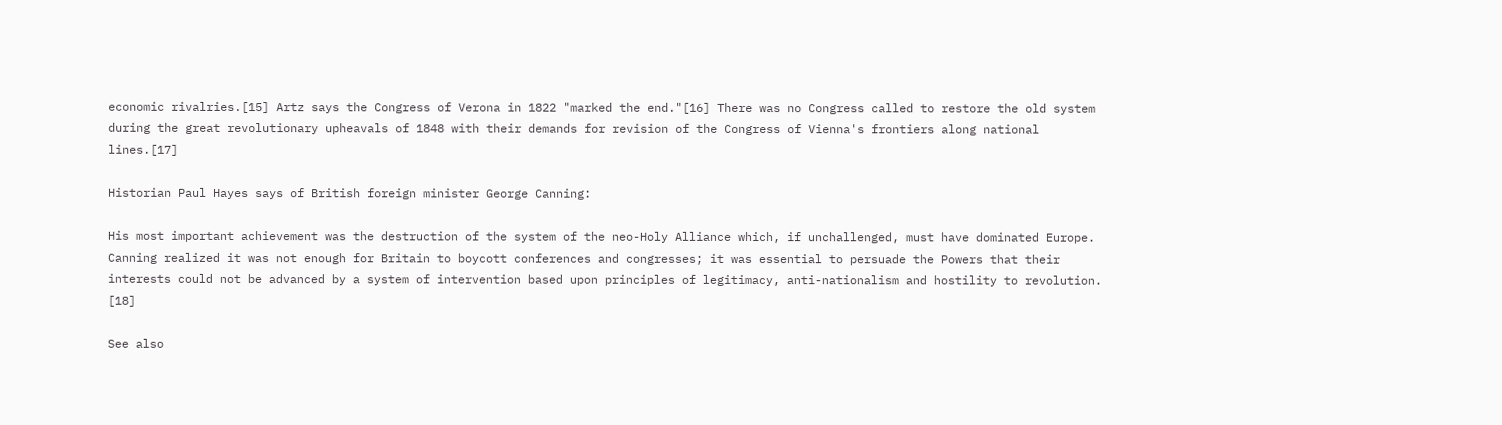economic rivalries.[15] Artz says the Congress of Verona in 1822 "marked the end."[16] There was no Congress called to restore the old system during the great revolutionary upheavals of 1848 with their demands for revision of the Congress of Vienna's frontiers along national lines.[17]

Historian Paul Hayes says of British foreign minister George Canning:

His most important achievement was the destruction of the system of the neo-Holy Alliance which, if unchallenged, must have dominated Europe. Canning realized it was not enough for Britain to boycott conferences and congresses; it was essential to persuade the Powers that their interests could not be advanced by a system of intervention based upon principles of legitimacy, anti-nationalism and hostility to revolution. [18]

See also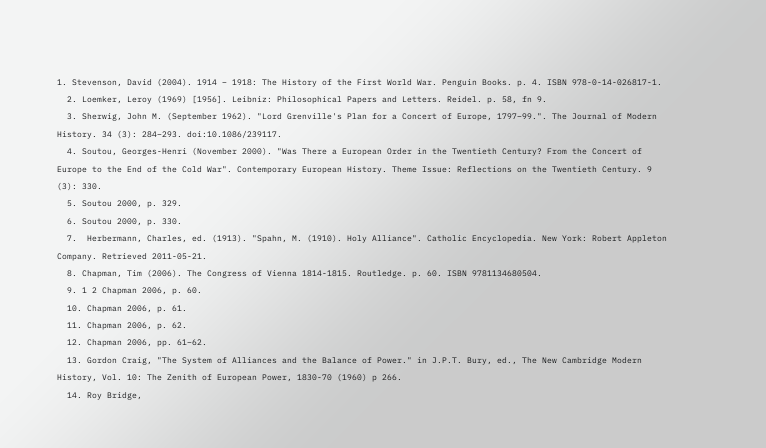1. Stevenson, David (2004). 1914 – 1918: The History of the First World War. Penguin Books. p. 4. ISBN 978-0-14-026817-1.
  2. Loemker, Leroy (1969) [1956]. Leibniz: Philosophical Papers and Letters. Reidel. p. 58, fn 9.
  3. Sherwig, John M. (September 1962). "Lord Grenville's Plan for a Concert of Europe, 1797–99.". The Journal of Modern History. 34 (3): 284–293. doi:10.1086/239117.
  4. Soutou, Georges-Henri (November 2000). "Was There a European Order in the Twentieth Century? From the Concert of Europe to the End of the Cold War". Contemporary European History. Theme Issue: Reflections on the Twentieth Century. 9 (3): 330.
  5. Soutou 2000, p. 329.
  6. Soutou 2000, p. 330.
  7.  Herbermann, Charles, ed. (1913). "Spahn, M. (1910). Holy Alliance". Catholic Encyclopedia. New York: Robert Appleton Company. Retrieved 2011-05-21.
  8. Chapman, Tim (2006). The Congress of Vienna 1814-1815. Routledge. p. 60. ISBN 9781134680504.
  9. 1 2 Chapman 2006, p. 60.
  10. Chapman 2006, p. 61.
  11. Chapman 2006, p. 62.
  12. Chapman 2006, pp. 61–62.
  13. Gordon Craig, "The System of Alliances and the Balance of Power." in J.P.T. Bury, ed., The New Cambridge Modern History, Vol. 10: The Zenith of European Power, 1830-70 (1960) p 266.
  14. Roy Bridge,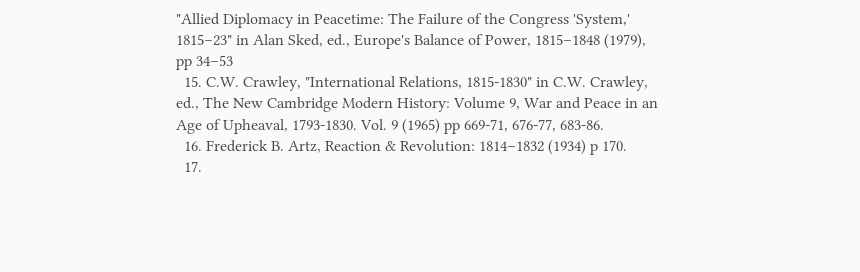"Allied Diplomacy in Peacetime: The Failure of the Congress 'System,' 1815–23" in Alan Sked, ed., Europe's Balance of Power, 1815–1848 (1979), pp 34–53
  15. C.W. Crawley, "International Relations, 1815-1830" in C.W. Crawley, ed., The New Cambridge Modern History: Volume 9, War and Peace in an Age of Upheaval, 1793-1830. Vol. 9 (1965) pp 669-71, 676-77, 683-86.
  16. Frederick B. Artz, Reaction & Revolution: 1814–1832 (1934) p 170.
  17.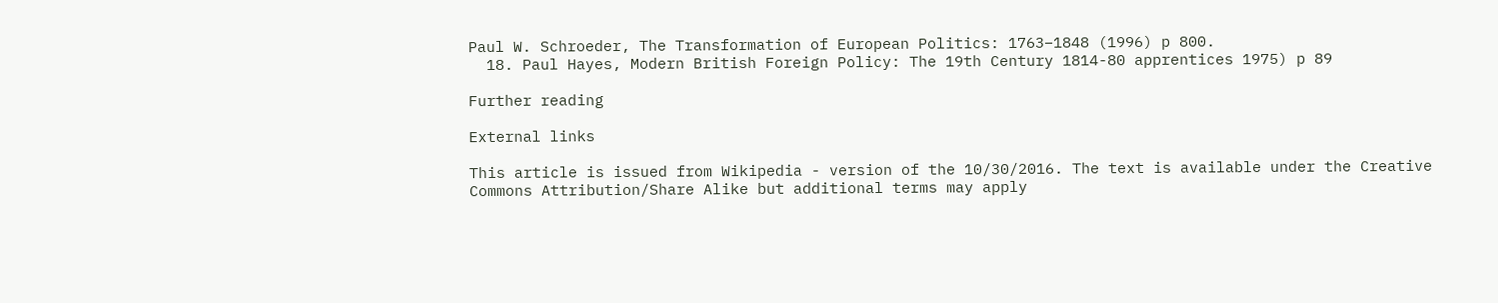Paul W. Schroeder, The Transformation of European Politics: 1763–1848 (1996) p 800.
  18. Paul Hayes, Modern British Foreign Policy: The 19th Century 1814-80 apprentices 1975) p 89

Further reading

External links

This article is issued from Wikipedia - version of the 10/30/2016. The text is available under the Creative Commons Attribution/Share Alike but additional terms may apply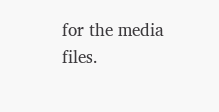for the media files.